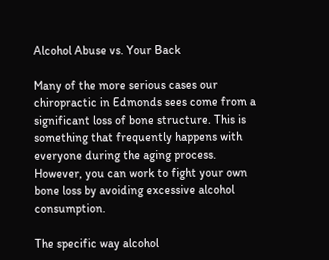Alcohol Abuse vs. Your Back

Many of the more serious cases our chiropractic in Edmonds sees come from a significant loss of bone structure. This is something that frequently happens with everyone during the aging process. However, you can work to fight your own bone loss by avoiding excessive alcohol consumption.

The specific way alcohol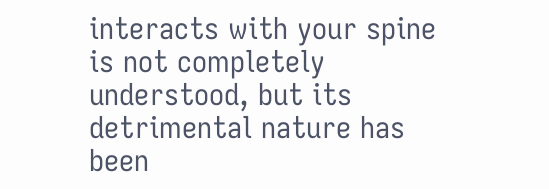interacts with your spine is not completely understood, but its detrimental nature has been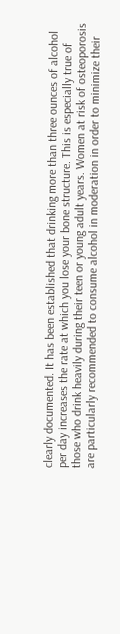clearly documented. It has been established that drinking more than three ounces of alcohol per day increases the rate at which you lose your bone structure. This is especially true of those who drink heavily during their teen or young adult years. Women at risk of osteoporosis are particularly recommended to consume alcohol in moderation in order to minimize their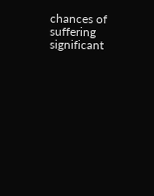chances of suffering significant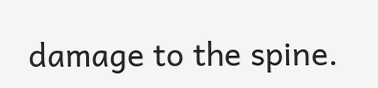damage to the spine.